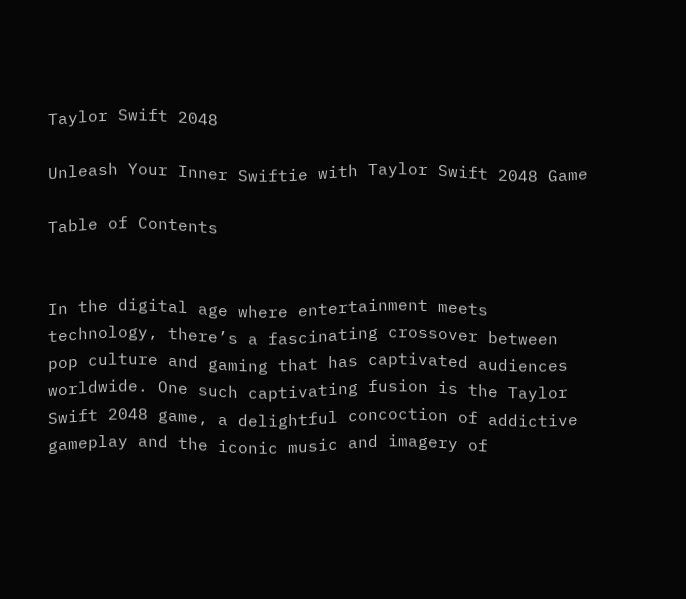Taylor Swift 2048

Unleash Your Inner Swiftie with Taylor Swift 2048 Game

Table of Contents


In the digital age where entertainment meets technology, there’s a fascinating crossover between pop culture and gaming that has captivated audiences worldwide. One such captivating fusion is the Taylor Swift 2048 game, a delightful concoction of addictive gameplay and the iconic music and imagery of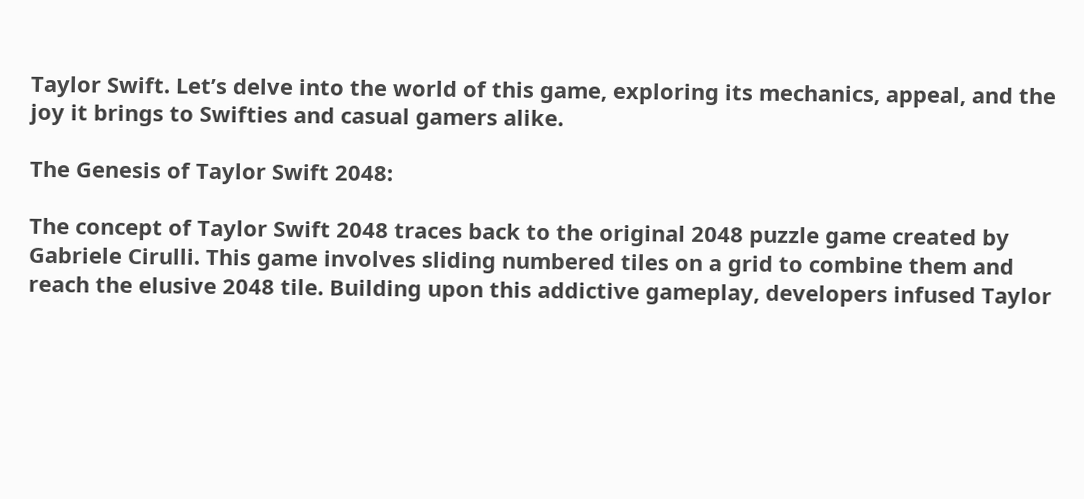Taylor Swift. Let’s delve into the world of this game, exploring its mechanics, appeal, and the joy it brings to Swifties and casual gamers alike.

The Genesis of Taylor Swift 2048:

The concept of Taylor Swift 2048 traces back to the original 2048 puzzle game created by Gabriele Cirulli. This game involves sliding numbered tiles on a grid to combine them and reach the elusive 2048 tile. Building upon this addictive gameplay, developers infused Taylor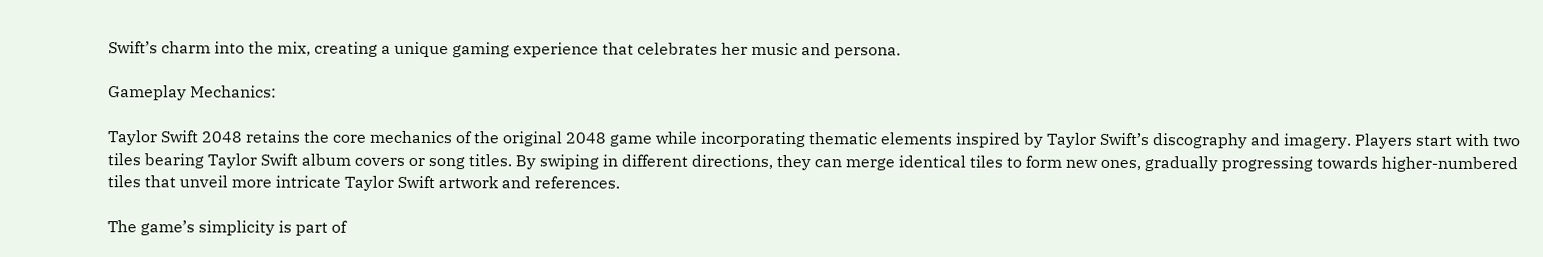Swift’s charm into the mix, creating a unique gaming experience that celebrates her music and persona.

Gameplay Mechanics:

Taylor Swift 2048 retains the core mechanics of the original 2048 game while incorporating thematic elements inspired by Taylor Swift’s discography and imagery. Players start with two tiles bearing Taylor Swift album covers or song titles. By swiping in different directions, they can merge identical tiles to form new ones, gradually progressing towards higher-numbered tiles that unveil more intricate Taylor Swift artwork and references.

The game’s simplicity is part of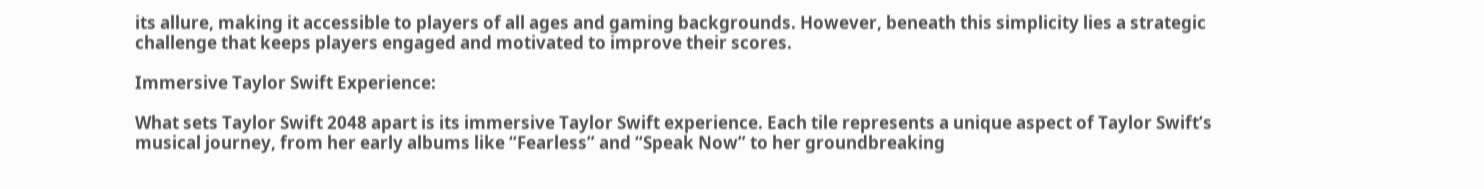its allure, making it accessible to players of all ages and gaming backgrounds. However, beneath this simplicity lies a strategic challenge that keeps players engaged and motivated to improve their scores.

Immersive Taylor Swift Experience:

What sets Taylor Swift 2048 apart is its immersive Taylor Swift experience. Each tile represents a unique aspect of Taylor Swift’s musical journey, from her early albums like “Fearless” and “Speak Now” to her groundbreaking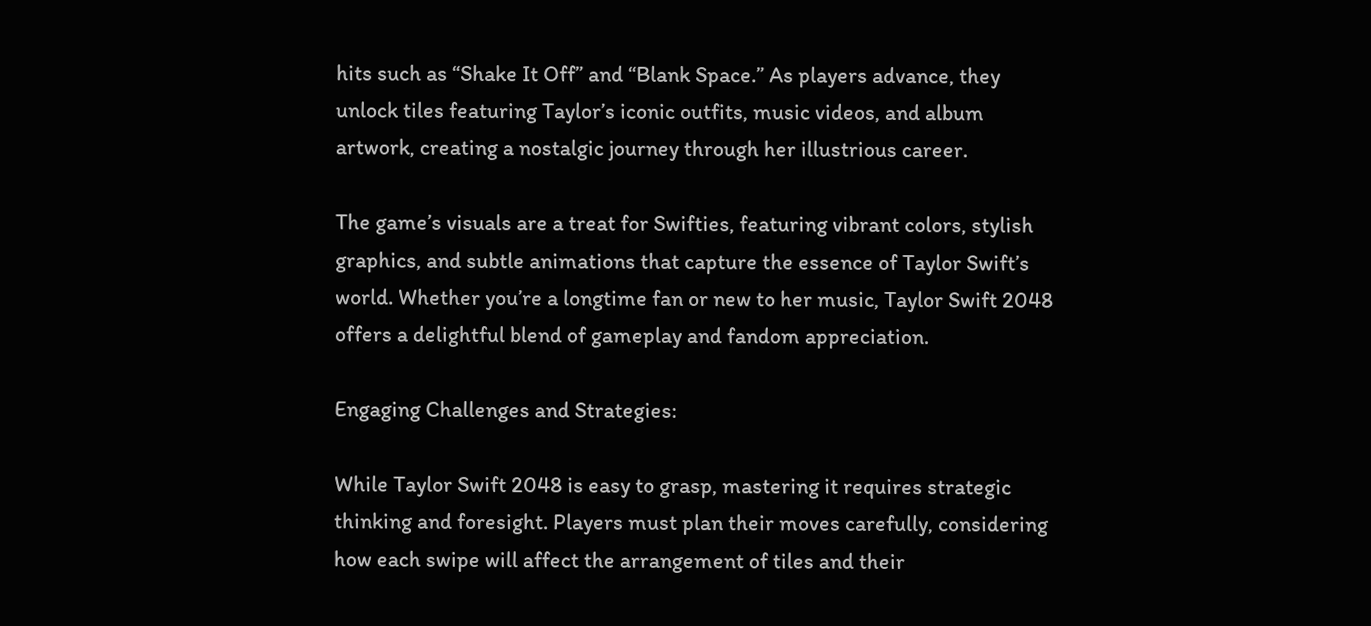hits such as “Shake It Off” and “Blank Space.” As players advance, they unlock tiles featuring Taylor’s iconic outfits, music videos, and album artwork, creating a nostalgic journey through her illustrious career.

The game’s visuals are a treat for Swifties, featuring vibrant colors, stylish graphics, and subtle animations that capture the essence of Taylor Swift’s world. Whether you’re a longtime fan or new to her music, Taylor Swift 2048 offers a delightful blend of gameplay and fandom appreciation.

Engaging Challenges and Strategies:

While Taylor Swift 2048 is easy to grasp, mastering it requires strategic thinking and foresight. Players must plan their moves carefully, considering how each swipe will affect the arrangement of tiles and their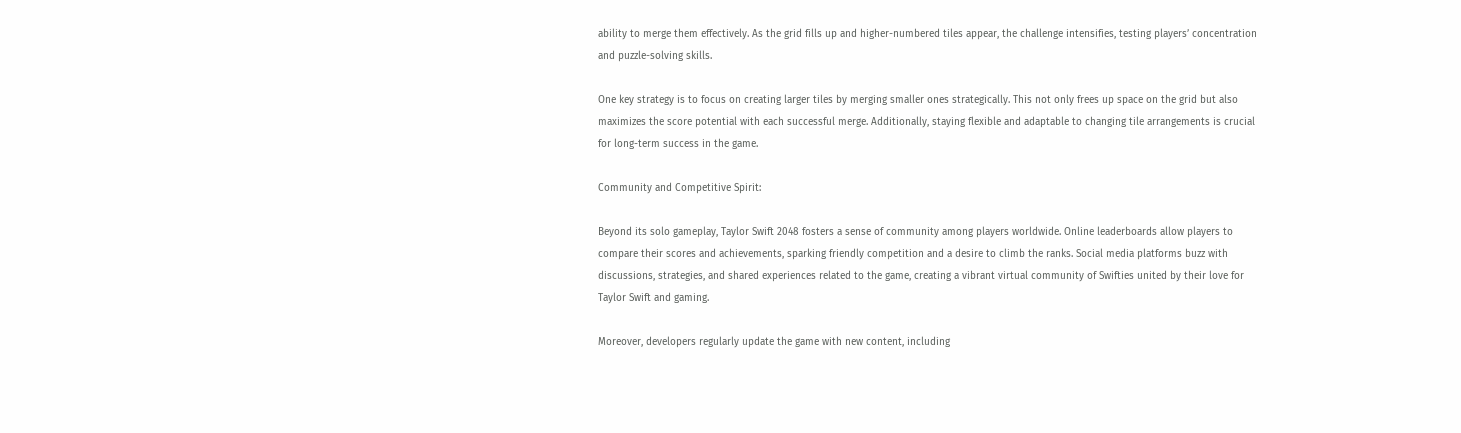ability to merge them effectively. As the grid fills up and higher-numbered tiles appear, the challenge intensifies, testing players’ concentration and puzzle-solving skills.

One key strategy is to focus on creating larger tiles by merging smaller ones strategically. This not only frees up space on the grid but also maximizes the score potential with each successful merge. Additionally, staying flexible and adaptable to changing tile arrangements is crucial for long-term success in the game.

Community and Competitive Spirit:

Beyond its solo gameplay, Taylor Swift 2048 fosters a sense of community among players worldwide. Online leaderboards allow players to compare their scores and achievements, sparking friendly competition and a desire to climb the ranks. Social media platforms buzz with discussions, strategies, and shared experiences related to the game, creating a vibrant virtual community of Swifties united by their love for Taylor Swift and gaming.

Moreover, developers regularly update the game with new content, including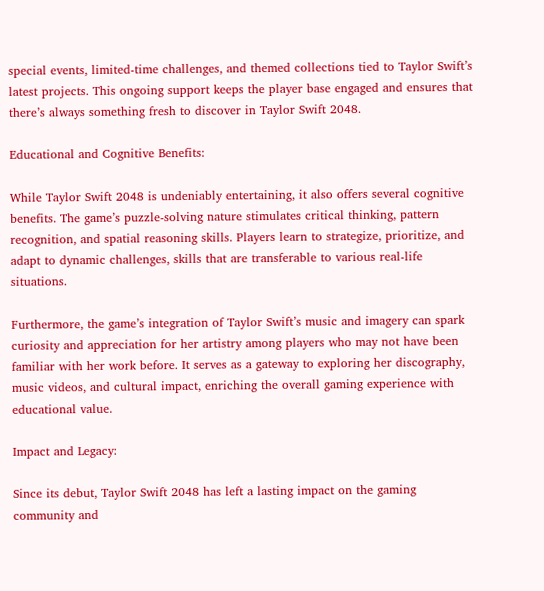special events, limited-time challenges, and themed collections tied to Taylor Swift’s latest projects. This ongoing support keeps the player base engaged and ensures that there’s always something fresh to discover in Taylor Swift 2048.

Educational and Cognitive Benefits:

While Taylor Swift 2048 is undeniably entertaining, it also offers several cognitive benefits. The game’s puzzle-solving nature stimulates critical thinking, pattern recognition, and spatial reasoning skills. Players learn to strategize, prioritize, and adapt to dynamic challenges, skills that are transferable to various real-life situations.

Furthermore, the game’s integration of Taylor Swift’s music and imagery can spark curiosity and appreciation for her artistry among players who may not have been familiar with her work before. It serves as a gateway to exploring her discography, music videos, and cultural impact, enriching the overall gaming experience with educational value.

Impact and Legacy:

Since its debut, Taylor Swift 2048 has left a lasting impact on the gaming community and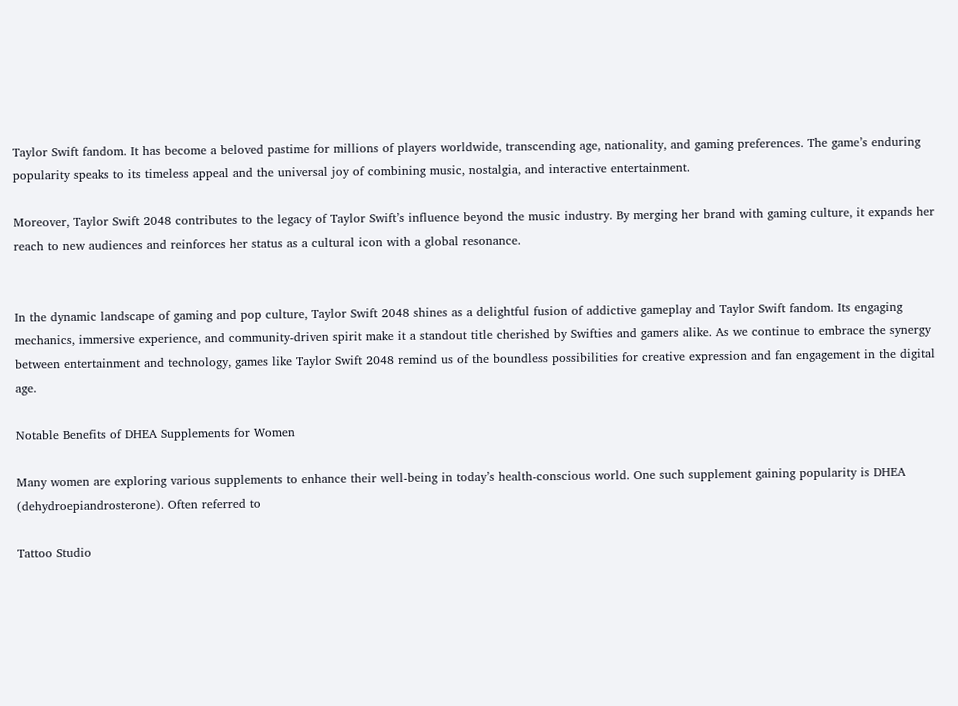Taylor Swift fandom. It has become a beloved pastime for millions of players worldwide, transcending age, nationality, and gaming preferences. The game’s enduring popularity speaks to its timeless appeal and the universal joy of combining music, nostalgia, and interactive entertainment.

Moreover, Taylor Swift 2048 contributes to the legacy of Taylor Swift’s influence beyond the music industry. By merging her brand with gaming culture, it expands her reach to new audiences and reinforces her status as a cultural icon with a global resonance.


In the dynamic landscape of gaming and pop culture, Taylor Swift 2048 shines as a delightful fusion of addictive gameplay and Taylor Swift fandom. Its engaging mechanics, immersive experience, and community-driven spirit make it a standout title cherished by Swifties and gamers alike. As we continue to embrace the synergy between entertainment and technology, games like Taylor Swift 2048 remind us of the boundless possibilities for creative expression and fan engagement in the digital age.

Notable Benefits of DHEA Supplements for Women

Many women are exploring various supplements to enhance their well-being in today’s health-conscious world. One such supplement gaining popularity is DHEA (dehydroepiandrosterone). Often referred to

Tattoo Studio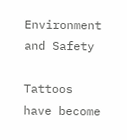Environment and Safety

Tattoos have become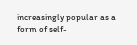increasingly popular as a form of self-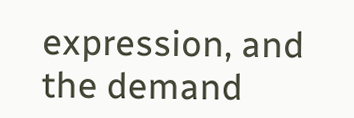expression, and the demand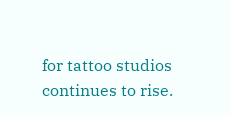for tattoo studios continues to rise.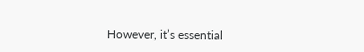However, it’s essential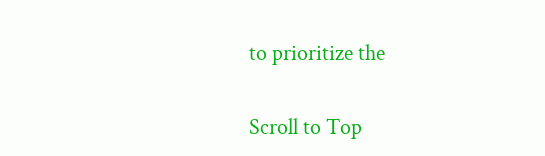to prioritize the

Scroll to Top